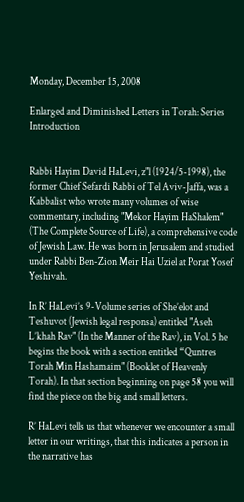Monday, December 15, 2008

Enlarged and Diminished Letters in Torah: Series Introduction


Rabbi Hayim David HaLevi, z"l (1924/5-1998), the former Chief Sefardi Rabbi of Tel Aviv-Jaffa, was a Kabbalist who wrote many volumes of wise commentary, including "Mekor Hayim HaShalem" (The Complete Source of Life), a comprehensive code of Jewish Law. He was born in Jerusalem and studied under Rabbi Ben-Zion Meir Hai Uziel at Porat Yosef Yeshivah.

In R’ HaLevi’s 9-Volume series of She’elot and Teshuvot (Jewish legal responsa) entitled "Aseh L’khah Rav" (In the Manner of the Rav), in Vol. 5 he begins the book with a section entitled “Quntres Torah Min Hashamaim" (Booklet of Heavenly Torah). In that section beginning on page 58 you will find the piece on the big and small letters.

R’ HaLevi tells us that whenever we encounter a small letter in our writings, that this indicates a person in the narrative has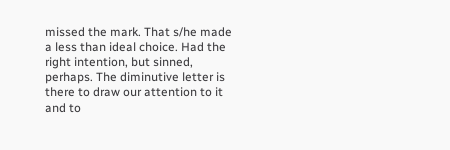missed the mark. That s/he made a less than ideal choice. Had the right intention, but sinned, perhaps. The diminutive letter is there to draw our attention to it and to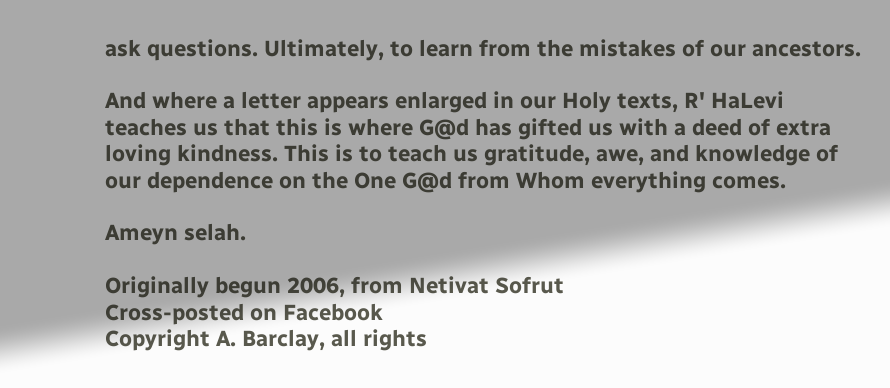ask questions. Ultimately, to learn from the mistakes of our ancestors.

And where a letter appears enlarged in our Holy texts, R' HaLevi teaches us that this is where G@d has gifted us with a deed of extra loving kindness. This is to teach us gratitude, awe, and knowledge of our dependence on the One G@d from Whom everything comes.

Ameyn selah.

Originally begun 2006, from Netivat Sofrut
Cross-posted on Facebook
Copyright A. Barclay, all rights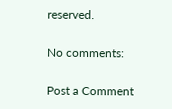reserved.

No comments:

Post a Comment